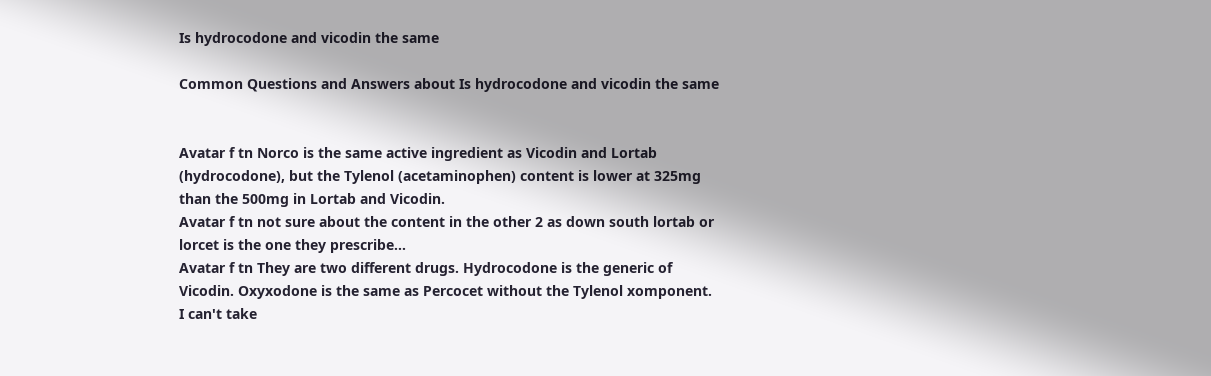Is hydrocodone and vicodin the same

Common Questions and Answers about Is hydrocodone and vicodin the same


Avatar f tn Norco is the same active ingredient as Vicodin and Lortab (hydrocodone), but the Tylenol (acetaminophen) content is lower at 325mg than the 500mg in Lortab and Vicodin.
Avatar f tn not sure about the content in the other 2 as down south lortab or lorcet is the one they prescribe...
Avatar f tn They are two different drugs. Hydrocodone is the generic of Vicodin. Oxyxodone is the same as Percocet without the Tylenol xomponent. I can't take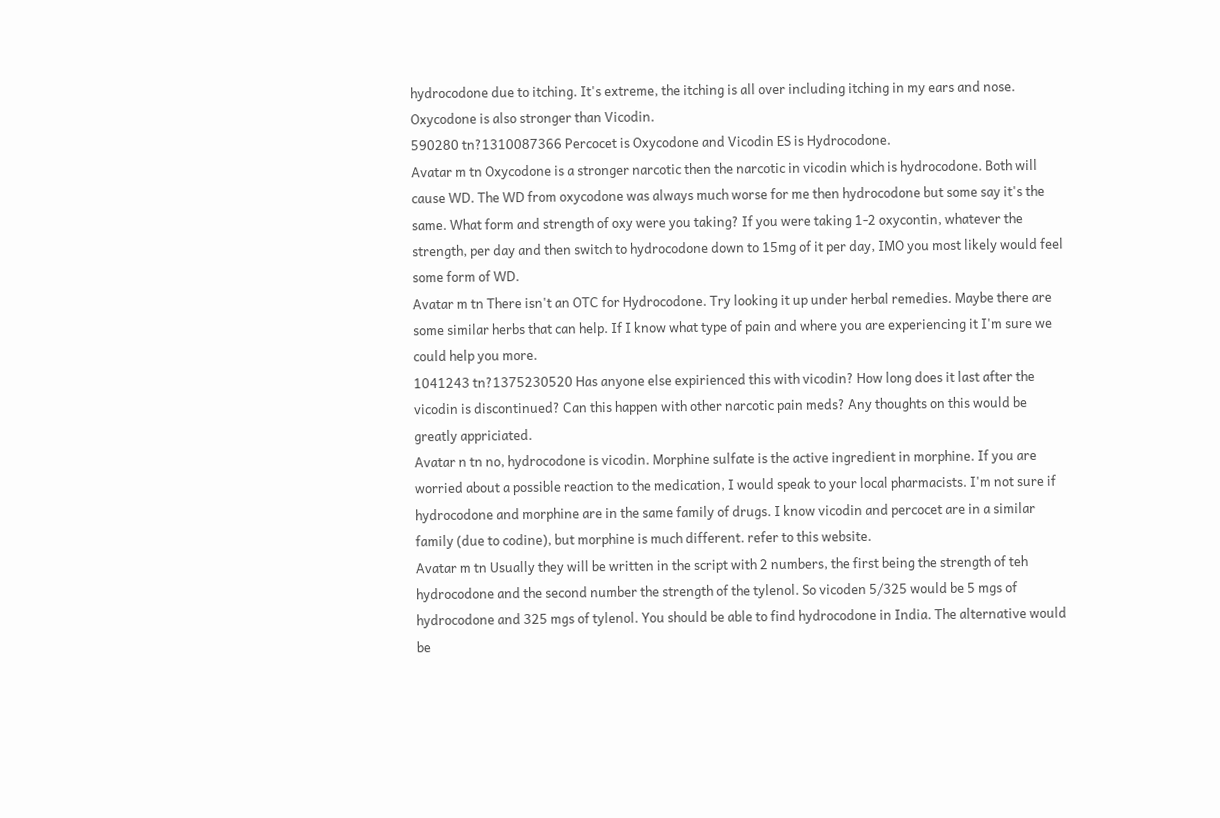hydrocodone due to itching. It's extreme, the itching is all over including itching in my ears and nose. Oxycodone is also stronger than Vicodin.
590280 tn?1310087366 Percocet is Oxycodone and Vicodin ES is Hydrocodone.
Avatar m tn Oxycodone is a stronger narcotic then the narcotic in vicodin which is hydrocodone. Both will cause WD. The WD from oxycodone was always much worse for me then hydrocodone but some say it's the same. What form and strength of oxy were you taking? If you were taking 1-2 oxycontin, whatever the strength, per day and then switch to hydrocodone down to 15mg of it per day, IMO you most likely would feel some form of WD.
Avatar m tn There isn't an OTC for Hydrocodone. Try looking it up under herbal remedies. Maybe there are some similar herbs that can help. If I know what type of pain and where you are experiencing it I'm sure we could help you more.
1041243 tn?1375230520 Has anyone else expirienced this with vicodin? How long does it last after the vicodin is discontinued? Can this happen with other narcotic pain meds? Any thoughts on this would be greatly appriciated.
Avatar n tn no, hydrocodone is vicodin. Morphine sulfate is the active ingredient in morphine. If you are worried about a possible reaction to the medication, I would speak to your local pharmacists. I'm not sure if hydrocodone and morphine are in the same family of drugs. I know vicodin and percocet are in a similar family (due to codine), but morphine is much different. refer to this website.
Avatar m tn Usually they will be written in the script with 2 numbers, the first being the strength of teh hydrocodone and the second number the strength of the tylenol. So vicoden 5/325 would be 5 mgs of hydrocodone and 325 mgs of tylenol. You should be able to find hydrocodone in India. The alternative would be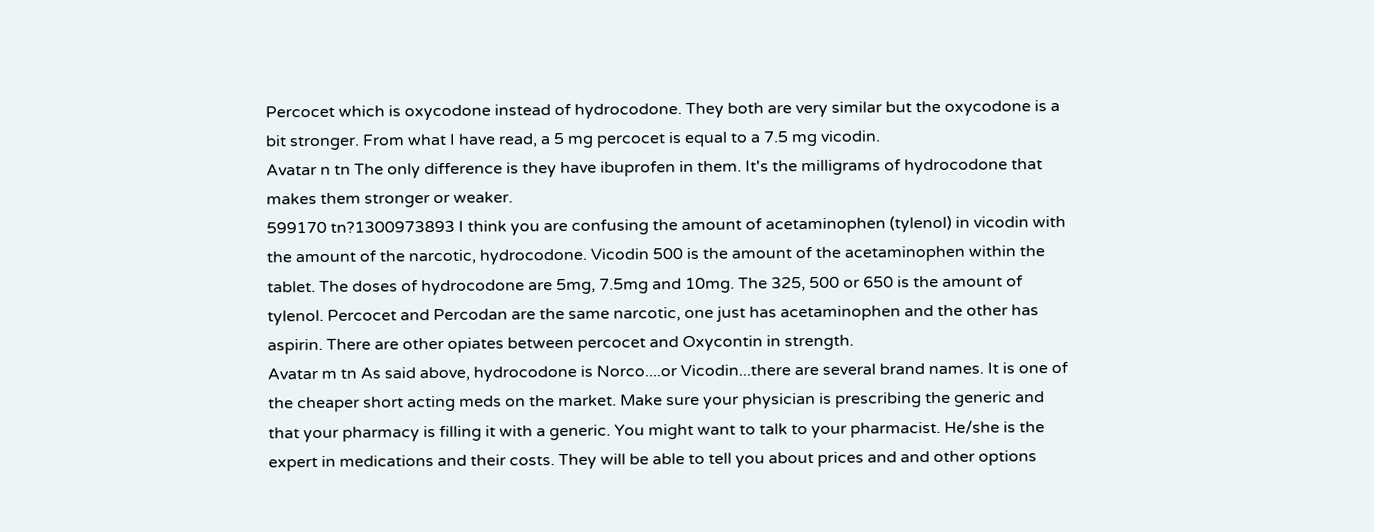Percocet which is oxycodone instead of hydrocodone. They both are very similar but the oxycodone is a bit stronger. From what I have read, a 5 mg percocet is equal to a 7.5 mg vicodin.
Avatar n tn The only difference is they have ibuprofen in them. It's the milligrams of hydrocodone that makes them stronger or weaker.
599170 tn?1300973893 I think you are confusing the amount of acetaminophen (tylenol) in vicodin with the amount of the narcotic, hydrocodone. Vicodin 500 is the amount of the acetaminophen within the tablet. The doses of hydrocodone are 5mg, 7.5mg and 10mg. The 325, 500 or 650 is the amount of tylenol. Percocet and Percodan are the same narcotic, one just has acetaminophen and the other has aspirin. There are other opiates between percocet and Oxycontin in strength.
Avatar m tn As said above, hydrocodone is Norco....or Vicodin...there are several brand names. It is one of the cheaper short acting meds on the market. Make sure your physician is prescribing the generic and that your pharmacy is filling it with a generic. You might want to talk to your pharmacist. He/she is the expert in medications and their costs. They will be able to tell you about prices and and other options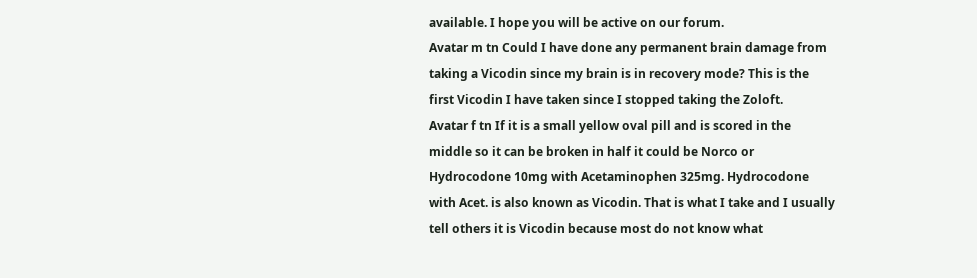available. I hope you will be active on our forum.
Avatar m tn Could I have done any permanent brain damage from taking a Vicodin since my brain is in recovery mode? This is the first Vicodin I have taken since I stopped taking the Zoloft.
Avatar f tn If it is a small yellow oval pill and is scored in the middle so it can be broken in half it could be Norco or Hydrocodone 10mg with Acetaminophen 325mg. Hydrocodone with Acet. is also known as Vicodin. That is what I take and I usually tell others it is Vicodin because most do not know what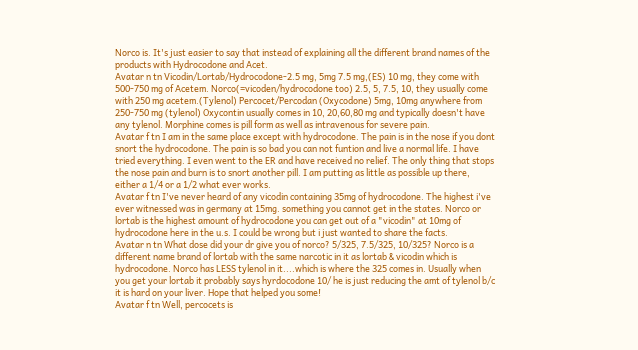Norco is. It's just easier to say that instead of explaining all the different brand names of the products with Hydrocodone and Acet.
Avatar n tn Vicodin/Lortab/Hydrocodone-2.5 mg, 5mg 7.5 mg,(ES) 10 mg, they come with 500-750 mg of Acetem. Norco(=vicoden/hydrocodone too) 2.5, 5, 7.5, 10, they usually come with 250 mg acetem.(Tylenol) Percocet/Percodan (Oxycodone) 5mg, 10mg anywhere from 250-750 mg (tylenol) Oxycontin usually comes in 10, 20,60,80 mg and typically doesn't have any tylenol. Morphine comes is pill form as well as intravenous for severe pain.
Avatar f tn I am in the same place except with hydrocodone. The pain is in the nose if you dont snort the hydrocodone. The pain is so bad you can not funtion and live a normal life. I have tried everything. I even went to the ER and have received no relief. The only thing that stops the nose pain and burn is to snort another pill. I am putting as little as possible up there, either a 1/4 or a 1/2 what ever works.
Avatar f tn I've never heard of any vicodin containing 35mg of hydrocodone. The highest i've ever witnessed was in germany at 15mg. something you cannot get in the states. Norco or lortab is the highest amount of hydrocodone you can get out of a "vicodin" at 10mg of hydrocodone here in the u.s. I could be wrong but i just wanted to share the facts.
Avatar n tn What dose did your dr give you of norco? 5/325, 7.5/325, 10/325? Norco is a different name brand of lortab with the same narcotic in it as lortab & vicodin which is hydrocodone. Norco has LESS tylenol in it....which is where the 325 comes in. Usually when you get your lortab it probably says hyrdocodone 10/ he is just reducing the amt of tylenol b/c it is hard on your liver. Hope that helped you some!
Avatar f tn Well, percocets is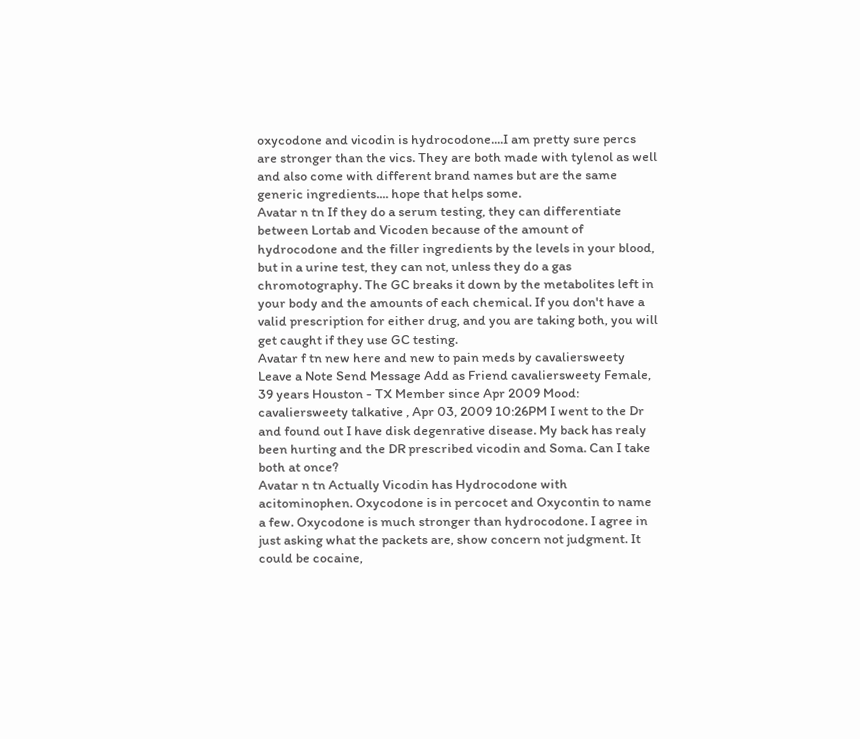oxycodone and vicodin is hydrocodone....I am pretty sure percs are stronger than the vics. They are both made with tylenol as well and also come with different brand names but are the same generic ingredients.... hope that helps some.
Avatar n tn If they do a serum testing, they can differentiate between Lortab and Vicoden because of the amount of hydrocodone and the filler ingredients by the levels in your blood, but in a urine test, they can not, unless they do a gas chromotography. The GC breaks it down by the metabolites left in your body and the amounts of each chemical. If you don't have a valid prescription for either drug, and you are taking both, you will get caught if they use GC testing.
Avatar f tn new here and new to pain meds by cavaliersweety Leave a Note Send Message Add as Friend cavaliersweety Female, 39 years Houston - TX Member since Apr 2009 Mood: cavaliersweety talkative , Apr 03, 2009 10:26PM I went to the Dr and found out I have disk degenrative disease. My back has realy been hurting and the DR prescribed vicodin and Soma. Can I take both at once?
Avatar n tn Actually Vicodin has Hydrocodone with acitominophen. Oxycodone is in percocet and Oxycontin to name a few. Oxycodone is much stronger than hydrocodone. I agree in just asking what the packets are, show concern not judgment. It could be cocaine,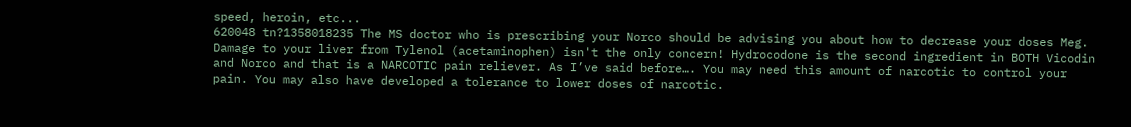speed, heroin, etc...
620048 tn?1358018235 The MS doctor who is prescribing your Norco should be advising you about how to decrease your doses Meg. Damage to your liver from Tylenol (acetaminophen) isn't the only concern! Hydrocodone is the second ingredient in BOTH Vicodin and Norco and that is a NARCOTIC pain reliever. As I’ve said before…. You may need this amount of narcotic to control your pain. You may also have developed a tolerance to lower doses of narcotic.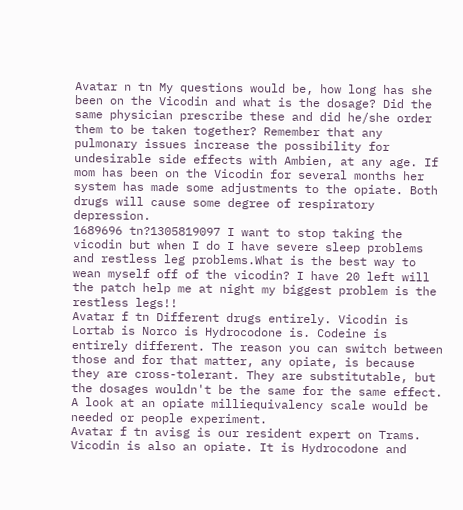Avatar n tn My questions would be, how long has she been on the Vicodin and what is the dosage? Did the same physician prescribe these and did he/she order them to be taken together? Remember that any pulmonary issues increase the possibility for undesirable side effects with Ambien, at any age. If mom has been on the Vicodin for several months her system has made some adjustments to the opiate. Both drugs will cause some degree of respiratory depression.
1689696 tn?1305819097 I want to stop taking the vicodin but when I do I have severe sleep problems and restless leg problems.What is the best way to wean myself off of the vicodin? I have 20 left will the patch help me at night my biggest problem is the restless legs!!
Avatar f tn Different drugs entirely. Vicodin is Lortab is Norco is Hydrocodone is. Codeine is entirely different. The reason you can switch between those and for that matter, any opiate, is because they are cross-tolerant. They are substitutable, but the dosages wouldn't be the same for the same effect. A look at an opiate milliequivalency scale would be needed or people experiment.
Avatar f tn avisg is our resident expert on Trams. Vicodin is also an opiate. It is Hydrocodone and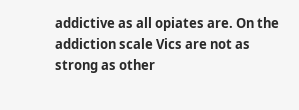addictive as all opiates are. On the addiction scale Vics are not as strong as other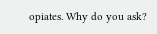opiates. Why do you ask?